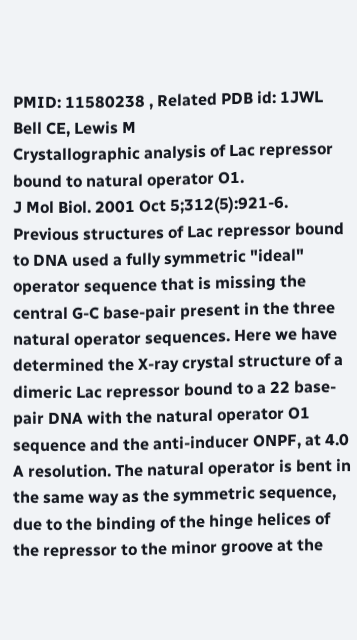PMID: 11580238 , Related PDB id: 1JWL
Bell CE, Lewis M
Crystallographic analysis of Lac repressor bound to natural operator O1.
J Mol Biol. 2001 Oct 5;312(5):921-6.
Previous structures of Lac repressor bound to DNA used a fully symmetric "ideal" operator sequence that is missing the central G-C base-pair present in the three natural operator sequences. Here we have determined the X-ray crystal structure of a dimeric Lac repressor bound to a 22 base-pair DNA with the natural operator O1 sequence and the anti-inducer ONPF, at 4.0 A resolution. The natural operator is bent in the same way as the symmetric sequence, due to the binding of the hinge helices of the repressor to the minor groove at the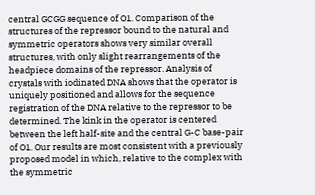central GCGG sequence of O1. Comparison of the structures of the repressor bound to the natural and symmetric operators shows very similar overall structures, with only slight rearrangements of the headpiece domains of the repressor. Analysis of crystals with iodinated DNA shows that the operator is uniquely positioned and allows for the sequence registration of the DNA relative to the repressor to be determined. The kink in the operator is centered between the left half-site and the central G-C base-pair of O1. Our results are most consistent with a previously proposed model in which, relative to the complex with the symmetric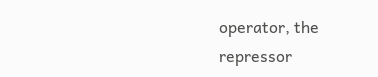operator, the repressor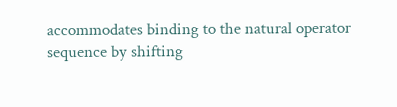accommodates binding to the natural operator sequence by shifting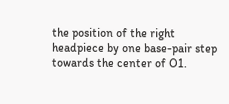the position of the right headpiece by one base-pair step towards the center of O1.